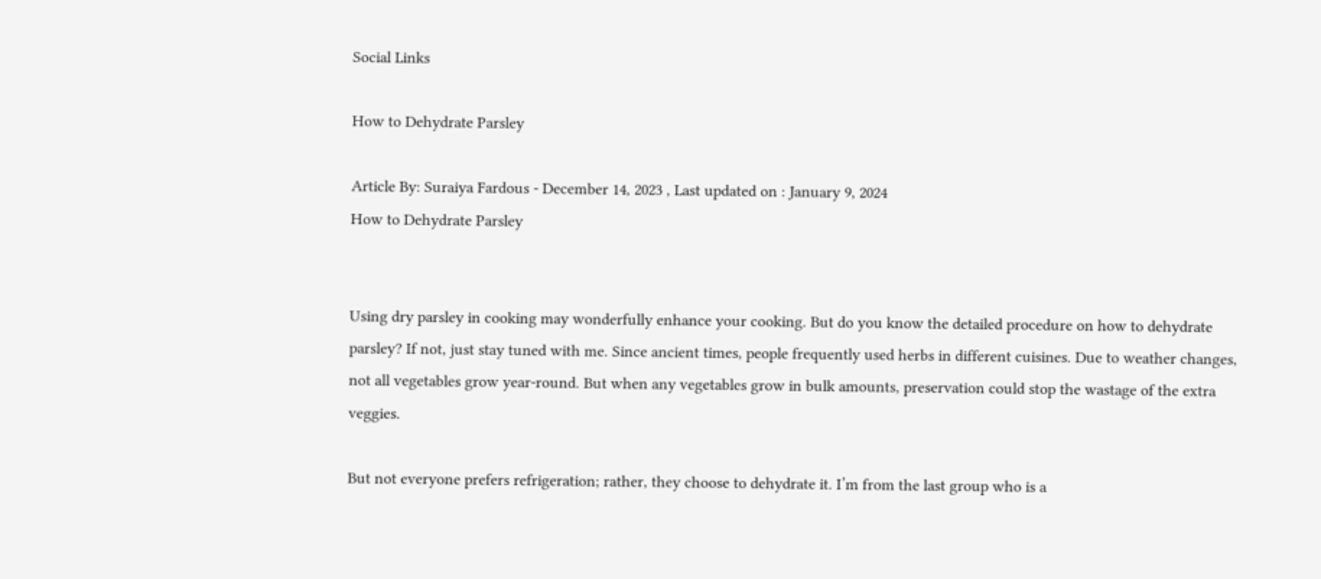Social Links

How to Dehydrate Parsley

Article By: Suraiya Fardous - December 14, 2023 , Last updated on : January 9, 2024
How to Dehydrate Parsley


Using dry parsley in cooking may wonderfully enhance your cooking. But do you know the detailed procedure on how to dehydrate parsley? If not, just stay tuned with me. Since ancient times, people frequently used herbs in different cuisines. Due to weather changes, not all vegetables grow year-round. But when any vegetables grow in bulk amounts, preservation could stop the wastage of the extra veggies.

But not everyone prefers refrigeration; rather, they choose to dehydrate it. I’m from the last group who is a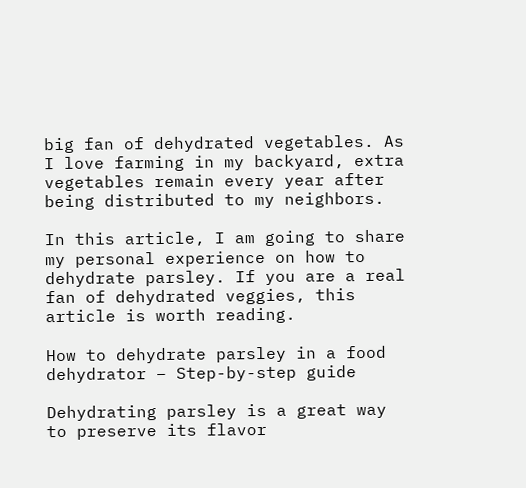big fan of dehydrated vegetables. As I love farming in my backyard, extra vegetables remain every year after being distributed to my neighbors.

In this article, I am going to share my personal experience on how to dehydrate parsley. If you are a real fan of dehydrated veggies, this article is worth reading.

How to dehydrate parsley in a food dehydrator – Step-by-step guide

Dehydrating parsley is a great way to preserve its flavor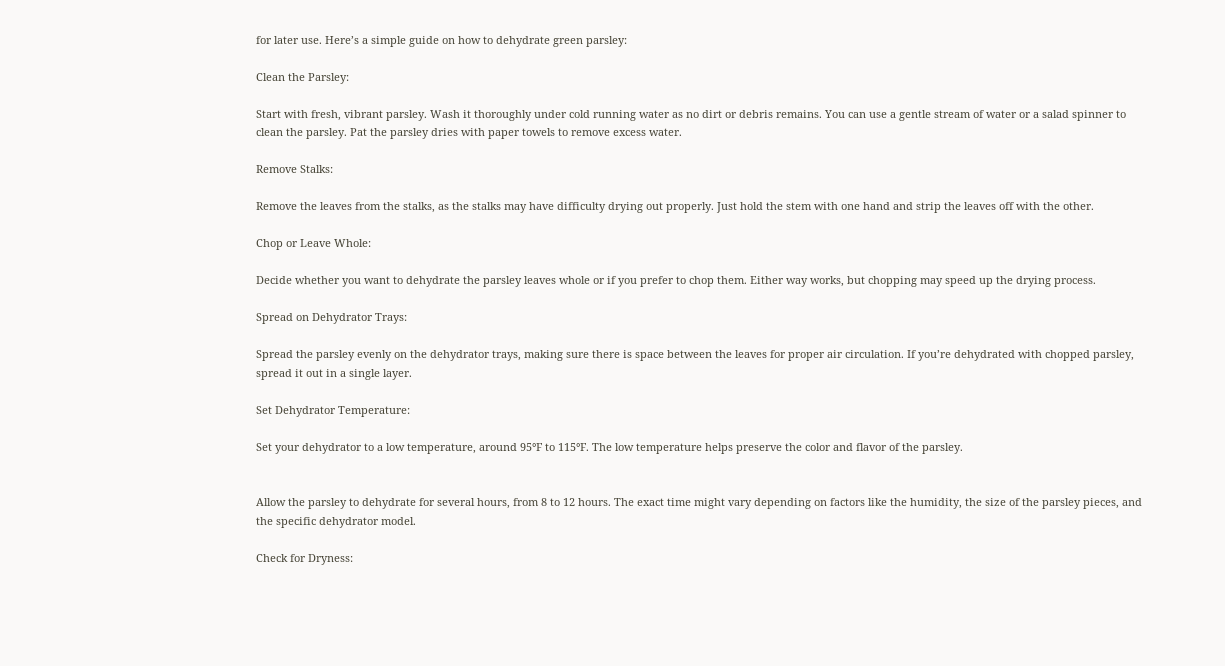for later use. Here’s a simple guide on how to dehydrate green parsley:

Clean the Parsley:

Start with fresh, vibrant parsley. Wash it thoroughly under cold running water as no dirt or debris remains. You can use a gentle stream of water or a salad spinner to clean the parsley. Pat the parsley dries with paper towels to remove excess water.

Remove Stalks:

Remove the leaves from the stalks, as the stalks may have difficulty drying out properly. Just hold the stem with one hand and strip the leaves off with the other.

Chop or Leave Whole:

Decide whether you want to dehydrate the parsley leaves whole or if you prefer to chop them. Either way works, but chopping may speed up the drying process.

Spread on Dehydrator Trays:

Spread the parsley evenly on the dehydrator trays, making sure there is space between the leaves for proper air circulation. If you’re dehydrated with chopped parsley, spread it out in a single layer.

Set Dehydrator Temperature:

Set your dehydrator to a low temperature, around 95°F to 115°F. The low temperature helps preserve the color and flavor of the parsley.


Allow the parsley to dehydrate for several hours, from 8 to 12 hours. The exact time might vary depending on factors like the humidity, the size of the parsley pieces, and the specific dehydrator model.

Check for Dryness: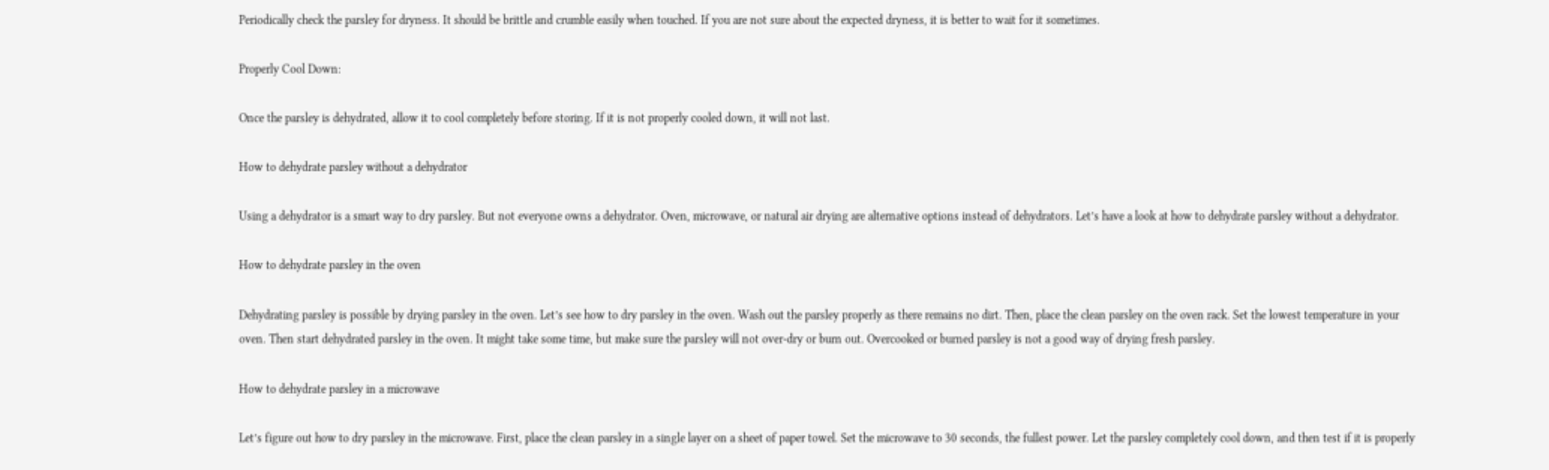Periodically check the parsley for dryness. It should be brittle and crumble easily when touched. If you are not sure about the expected dryness, it is better to wait for it sometimes.

Properly Cool Down:

Once the parsley is dehydrated, allow it to cool completely before storing. If it is not properly cooled down, it will not last.

How to dehydrate parsley without a dehydrator

Using a dehydrator is a smart way to dry parsley. But not everyone owns a dehydrator. Oven, microwave, or natural air drying are alternative options instead of dehydrators. Let’s have a look at how to dehydrate parsley without a dehydrator.

How to dehydrate parsley in the oven

Dehydrating parsley is possible by drying parsley in the oven. Let’s see how to dry parsley in the oven. Wash out the parsley properly as there remains no dirt. Then, place the clean parsley on the oven rack. Set the lowest temperature in your oven. Then start dehydrated parsley in the oven. It might take some time, but make sure the parsley will not over-dry or burn out. Overcooked or burned parsley is not a good way of drying fresh parsley.

How to dehydrate parsley in a microwave

Let’s figure out how to dry parsley in the microwave. First, place the clean parsley in a single layer on a sheet of paper towel. Set the microwave to 30 seconds, the fullest power. Let the parsley completely cool down, and then test if it is properly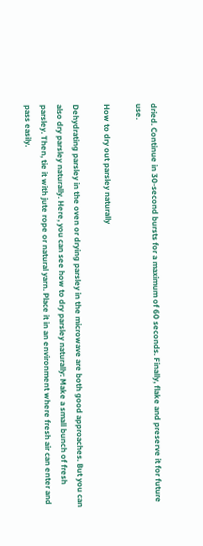dried. Continue in 30-second bursts for a maximum of 60 seconds. Finally, flake and preserve it for future use.

How to dry out parsley naturally

Dehydrating parsley in the oven or drying parsley in the microwave are both good approaches. But you can also dry parsley naturally. Here, you can see how to dry parsley naturally: Make a small bunch of fresh parsley. Then, tie it with jute rope or natural yarn. Place it in an environment where fresh air can enter and pass easily.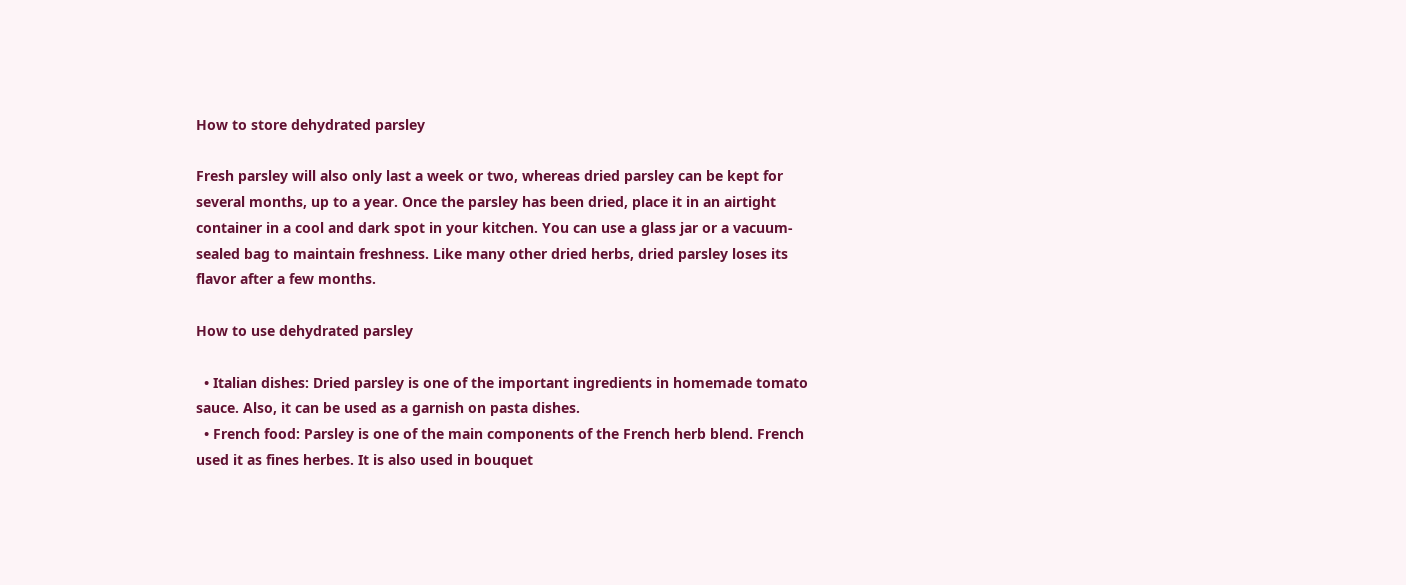How to store dehydrated parsley

Fresh parsley will also only last a week or two, whereas dried parsley can be kept for several months, up to a year. Once the parsley has been dried, place it in an airtight container in a cool and dark spot in your kitchen. You can use a glass jar or a vacuum-sealed bag to maintain freshness. Like many other dried herbs, dried parsley loses its flavor after a few months.

How to use dehydrated parsley

  • Italian dishes: Dried parsley is one of the important ingredients in homemade tomato sauce. Also, it can be used as a garnish on pasta dishes.
  • French food: Parsley is one of the main components of the French herb blend. French used it as fines herbes. It is also used in bouquet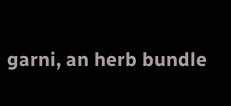garni, an herb bundle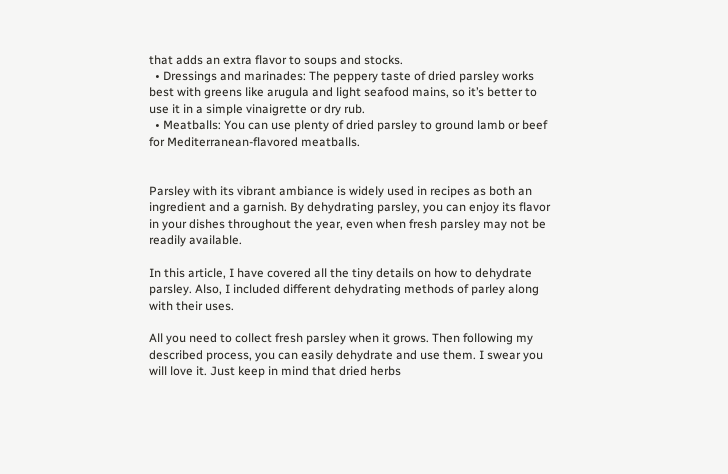that adds an extra flavor to soups and stocks.
  • Dressings and marinades: The peppery taste of dried parsley works best with greens like arugula and light seafood mains, so it’s better to use it in a simple vinaigrette or dry rub.
  • Meatballs: You can use plenty of dried parsley to ground lamb or beef for Mediterranean-flavored meatballs.


Parsley with its vibrant ambiance is widely used in recipes as both an ingredient and a garnish. By dehydrating parsley, you can enjoy its flavor in your dishes throughout the year, even when fresh parsley may not be readily available.

In this article, I have covered all the tiny details on how to dehydrate parsley. Also, I included different dehydrating methods of parley along with their uses.

All you need to collect fresh parsley when it grows. Then following my described process, you can easily dehydrate and use them. I swear you will love it. Just keep in mind that dried herbs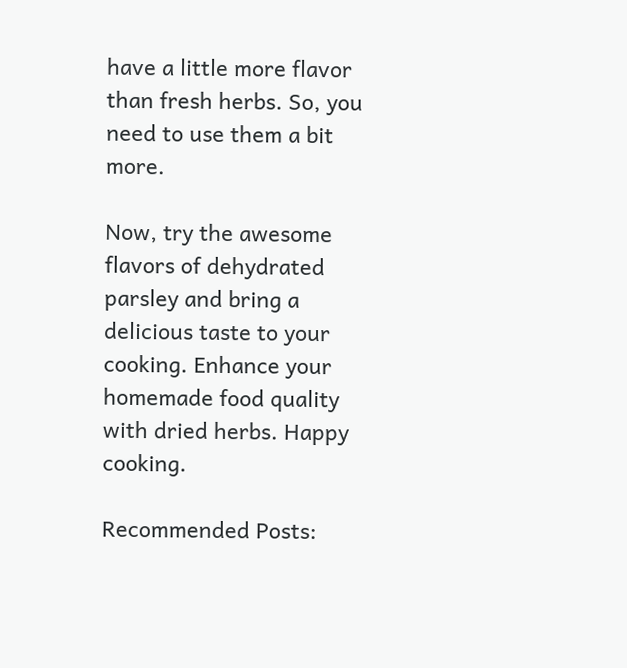have a little more flavor than fresh herbs. So, you need to use them a bit more.

Now, try the awesome flavors of dehydrated parsley and bring a delicious taste to your cooking. Enhance your homemade food quality with dried herbs. Happy cooking.

Recommended Posts: